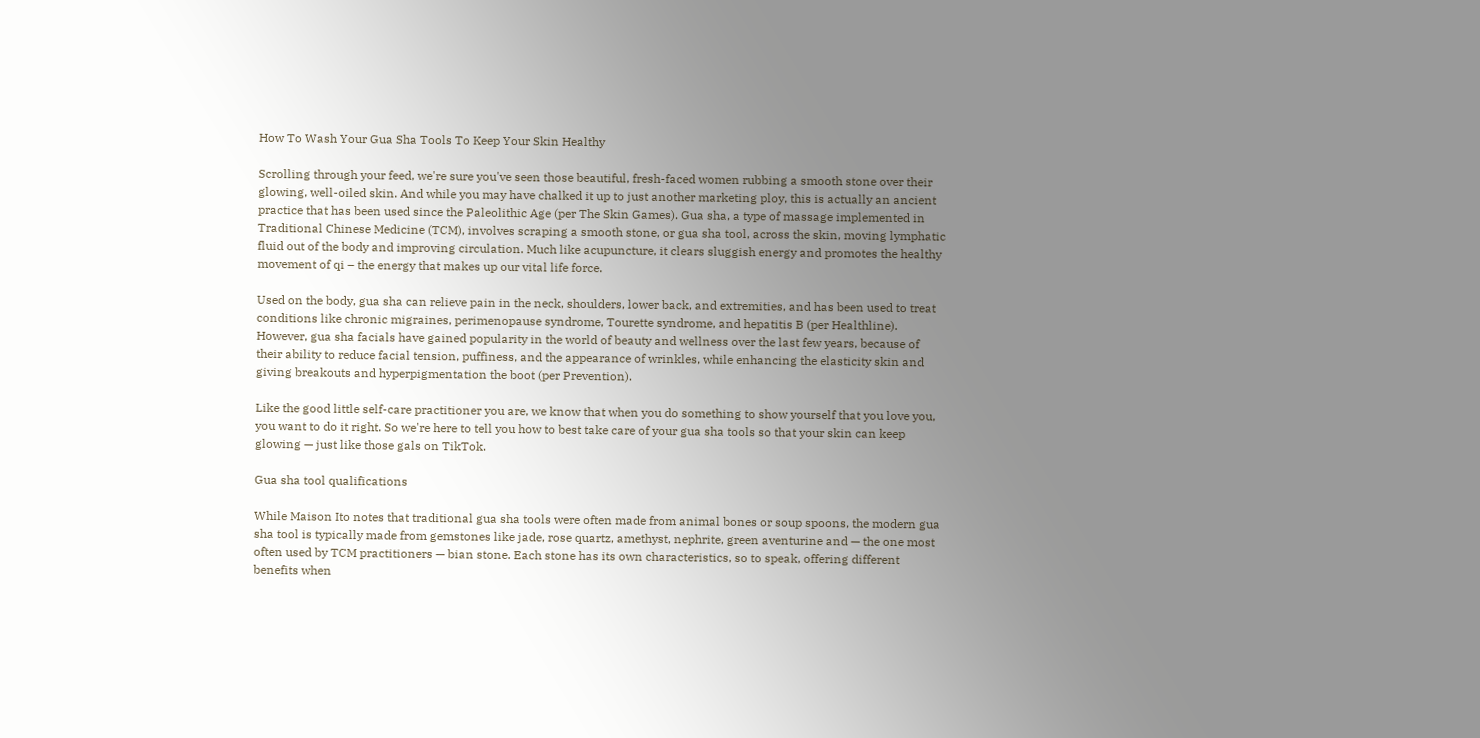How To Wash Your Gua Sha Tools To Keep Your Skin Healthy

Scrolling through your feed, we're sure you've seen those beautiful, fresh-faced women rubbing a smooth stone over their glowing, well-oiled skin. And while you may have chalked it up to just another marketing ploy, this is actually an ancient practice that has been used since the Paleolithic Age (per The Skin Games). Gua sha, a type of massage implemented in Traditional Chinese Medicine (TCM), involves scraping a smooth stone, or gua sha tool, across the skin, moving lymphatic fluid out of the body and improving circulation. Much like acupuncture, it clears sluggish energy and promotes the healthy movement of qi – the energy that makes up our vital life force.

Used on the body, gua sha can relieve pain in the neck, shoulders, lower back, and extremities, and has been used to treat conditions like chronic migraines, perimenopause syndrome, Tourette syndrome, and hepatitis B (per Healthline). However, gua sha facials have gained popularity in the world of beauty and wellness over the last few years, because of their ability to reduce facial tension, puffiness, and the appearance of wrinkles, while enhancing the elasticity skin and giving breakouts and hyperpigmentation the boot (per Prevention).

Like the good little self-care practitioner you are, we know that when you do something to show yourself that you love you, you want to do it right. So we're here to tell you how to best take care of your gua sha tools so that your skin can keep glowing — just like those gals on TikTok.

Gua sha tool qualifications

While Maison Ito notes that traditional gua sha tools were often made from animal bones or soup spoons, the modern gua sha tool is typically made from gemstones like jade, rose quartz, amethyst, nephrite, green aventurine and — the one most often used by TCM practitioners — bian stone. Each stone has its own characteristics, so to speak, offering different benefits when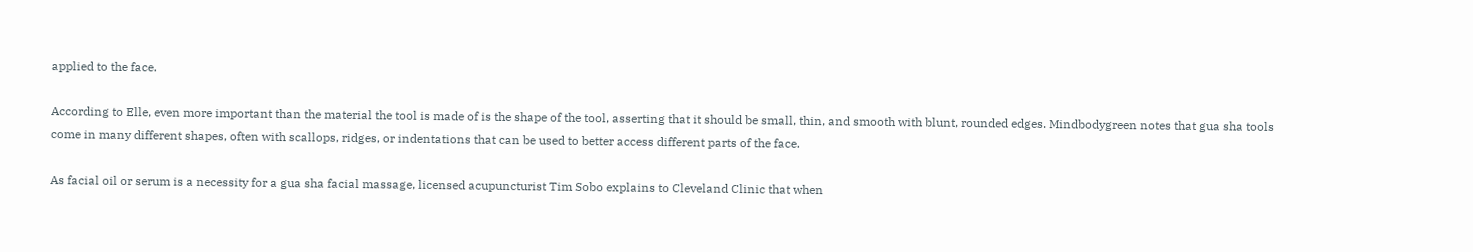applied to the face.

According to Elle, even more important than the material the tool is made of is the shape of the tool, asserting that it should be small, thin, and smooth with blunt, rounded edges. Mindbodygreen notes that gua sha tools come in many different shapes, often with scallops, ridges, or indentations that can be used to better access different parts of the face.

As facial oil or serum is a necessity for a gua sha facial massage, licensed acupuncturist Tim Sobo explains to Cleveland Clinic that when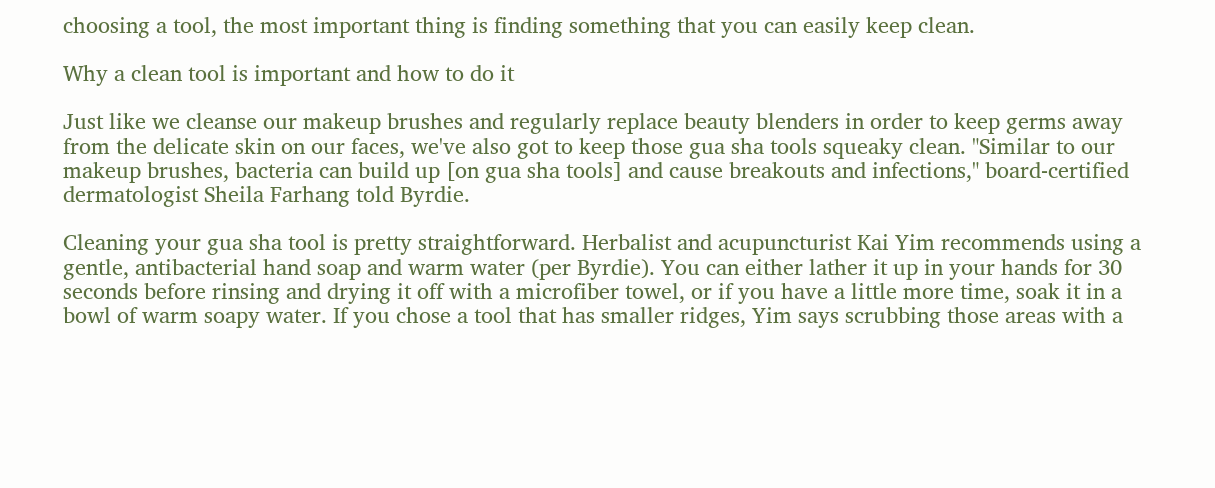choosing a tool, the most important thing is finding something that you can easily keep clean.

Why a clean tool is important and how to do it

Just like we cleanse our makeup brushes and regularly replace beauty blenders in order to keep germs away from the delicate skin on our faces, we've also got to keep those gua sha tools squeaky clean. "Similar to our makeup brushes, bacteria can build up [on gua sha tools] and cause breakouts and infections," board-certified dermatologist Sheila Farhang told Byrdie.

Cleaning your gua sha tool is pretty straightforward. Herbalist and acupuncturist Kai Yim recommends using a gentle, antibacterial hand soap and warm water (per Byrdie). You can either lather it up in your hands for 30 seconds before rinsing and drying it off with a microfiber towel, or if you have a little more time, soak it in a bowl of warm soapy water. If you chose a tool that has smaller ridges, Yim says scrubbing those areas with a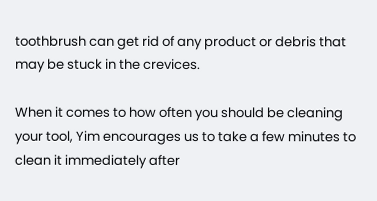toothbrush can get rid of any product or debris that may be stuck in the crevices.

When it comes to how often you should be cleaning your tool, Yim encourages us to take a few minutes to clean it immediately after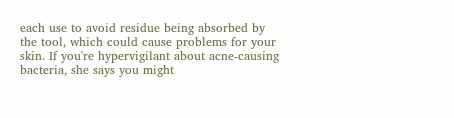each use to avoid residue being absorbed by the tool, which could cause problems for your skin. If you're hypervigilant about acne-causing bacteria, she says you might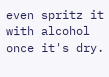even spritz it with alcohol once it's dry.